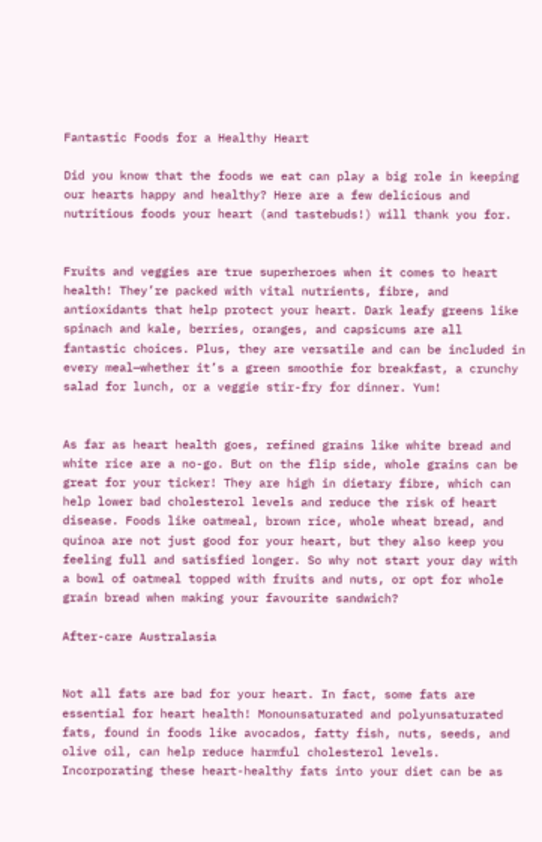Fantastic Foods for a Healthy Heart

Did you know that the foods we eat can play a big role in keeping our hearts happy and healthy? Here are a few delicious and nutritious foods your heart (and tastebuds!) will thank you for.


Fruits and veggies are true superheroes when it comes to heart health! They’re packed with vital nutrients, fibre, and antioxidants that help protect your heart. Dark leafy greens like spinach and kale, berries, oranges, and capsicums are all fantastic choices. Plus, they are versatile and can be included in every meal—whether it’s a green smoothie for breakfast, a crunchy salad for lunch, or a veggie stir-fry for dinner. Yum!


As far as heart health goes, refined grains like white bread and white rice are a no-go. But on the flip side, whole grains can be great for your ticker! They are high in dietary fibre, which can help lower bad cholesterol levels and reduce the risk of heart disease. Foods like oatmeal, brown rice, whole wheat bread, and quinoa are not just good for your heart, but they also keep you feeling full and satisfied longer. So why not start your day with a bowl of oatmeal topped with fruits and nuts, or opt for whole grain bread when making your favourite sandwich?

After-care Australasia


Not all fats are bad for your heart. In fact, some fats are essential for heart health! Monounsaturated and polyunsaturated fats, found in foods like avocados, fatty fish, nuts, seeds, and olive oil, can help reduce harmful cholesterol levels. Incorporating these heart-healthy fats into your diet can be as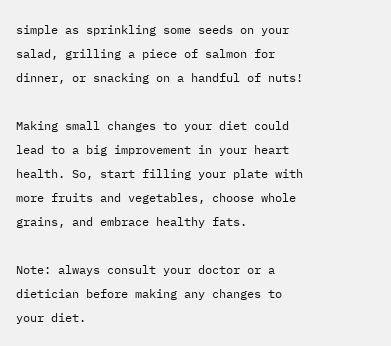simple as sprinkling some seeds on your salad, grilling a piece of salmon for dinner, or snacking on a handful of nuts!

Making small changes to your diet could lead to a big improvement in your heart health. So, start filling your plate with more fruits and vegetables, choose whole grains, and embrace healthy fats.

Note: always consult your doctor or a dietician before making any changes to your diet.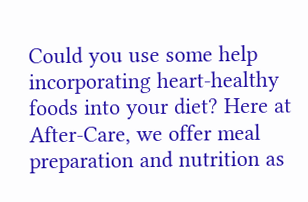Could you use some help incorporating heart-healthy foods into your diet? Here at After-Care, we offer meal preparation and nutrition as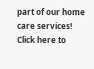part of our home care services! Click here to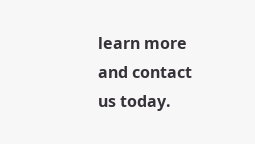learn more and contact us today.